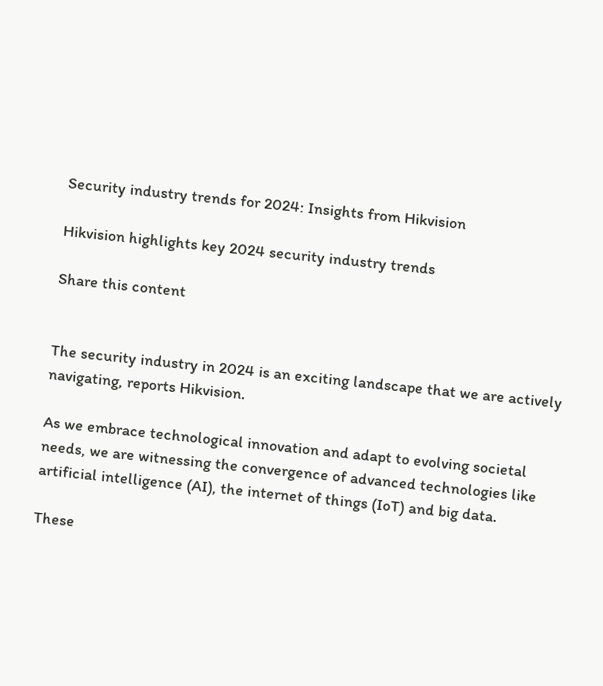Security industry trends for 2024: Insights from Hikvision

Hikvision highlights key 2024 security industry trends

Share this content


The security industry in 2024 is an exciting landscape that we are actively navigating, reports Hikvision.

As we embrace technological innovation and adapt to evolving societal needs, we are witnessing the convergence of advanced technologies like artificial intelligence (AI), the internet of things (IoT) and big data.

These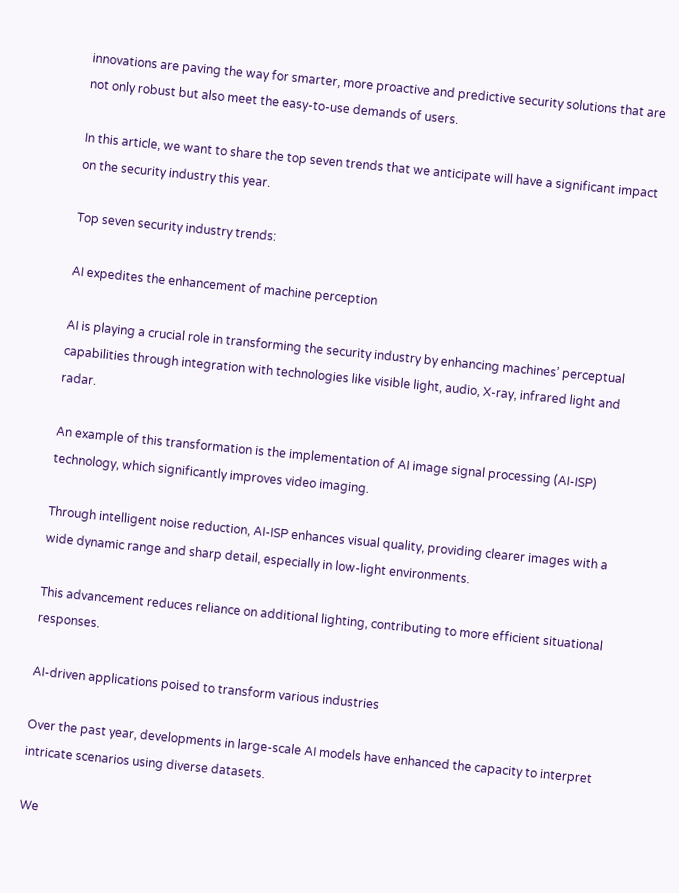innovations are paving the way for smarter, more proactive and predictive security solutions that are not only robust but also meet the easy-to-use demands of users.

In this article, we want to share the top seven trends that we anticipate will have a significant impact on the security industry this year.

Top seven security industry trends:

AI expedites the enhancement of machine perception

AI is playing a crucial role in transforming the security industry by enhancing machines’ perceptual capabilities through integration with technologies like visible light, audio, X-ray, infrared light and radar.

An example of this transformation is the implementation of AI image signal processing (AI-ISP) technology, which significantly improves video imaging.

Through intelligent noise reduction, AI-ISP enhances visual quality, providing clearer images with a wide dynamic range and sharp detail, especially in low-light environments.

This advancement reduces reliance on additional lighting, contributing to more efficient situational responses.

AI-driven applications poised to transform various industries

Over the past year, developments in large-scale AI models have enhanced the capacity to interpret intricate scenarios using diverse datasets.

We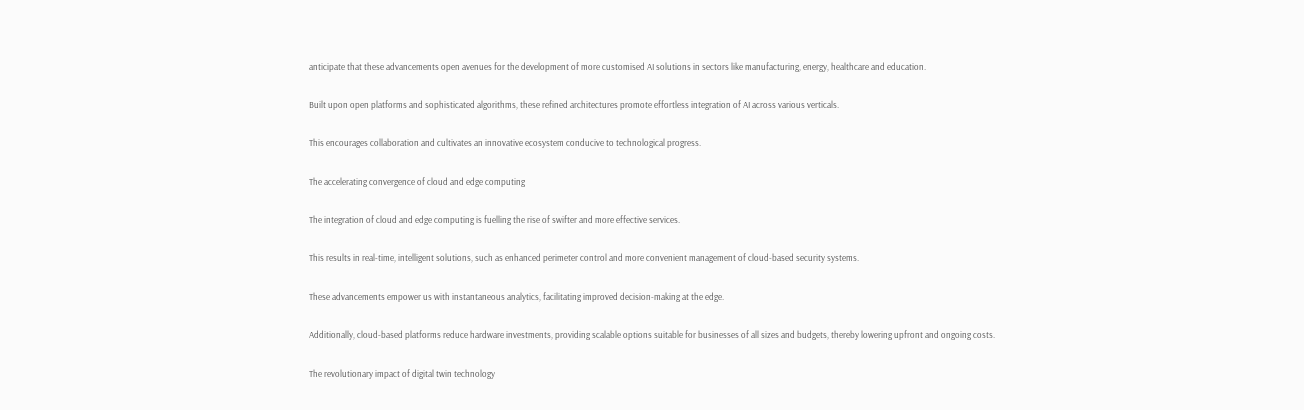anticipate that these advancements open avenues for the development of more customised AI solutions in sectors like manufacturing, energy, healthcare and education.

Built upon open platforms and sophisticated algorithms, these refined architectures promote effortless integration of AI across various verticals.

This encourages collaboration and cultivates an innovative ecosystem conducive to technological progress.

The accelerating convergence of cloud and edge computing

The integration of cloud and edge computing is fuelling the rise of swifter and more effective services.

This results in real-time, intelligent solutions, such as enhanced perimeter control and more convenient management of cloud-based security systems.

These advancements empower us with instantaneous analytics, facilitating improved decision-making at the edge.

Additionally, cloud-based platforms reduce hardware investments, providing scalable options suitable for businesses of all sizes and budgets, thereby lowering upfront and ongoing costs.

The revolutionary impact of digital twin technology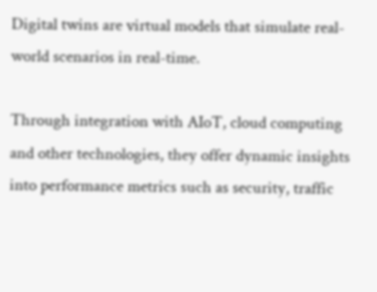Digital twins are virtual models that simulate real-world scenarios in real-time.

Through integration with AIoT, cloud computing and other technologies, they offer dynamic insights into performance metrics such as security, traffic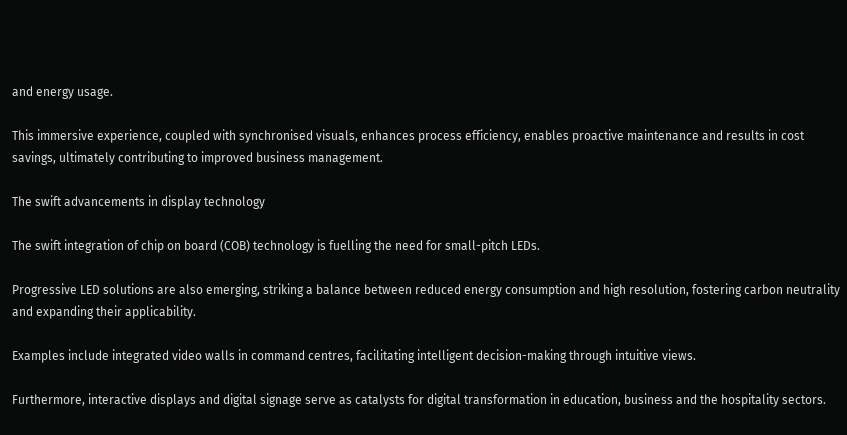and energy usage.

This immersive experience, coupled with synchronised visuals, enhances process efficiency, enables proactive maintenance and results in cost savings, ultimately contributing to improved business management.

The swift advancements in display technology

The swift integration of chip on board (COB) technology is fuelling the need for small-pitch LEDs.

Progressive LED solutions are also emerging, striking a balance between reduced energy consumption and high resolution, fostering carbon neutrality and expanding their applicability.

Examples include integrated video walls in command centres, facilitating intelligent decision-making through intuitive views.

Furthermore, interactive displays and digital signage serve as catalysts for digital transformation in education, business and the hospitality sectors.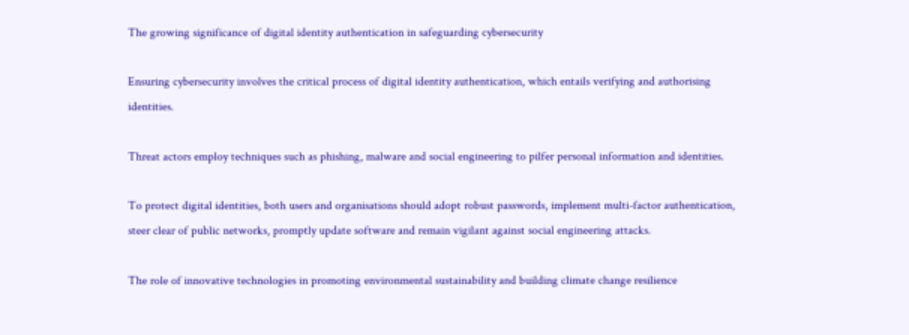The growing significance of digital identity authentication in safeguarding cybersecurity

Ensuring cybersecurity involves the critical process of digital identity authentication, which entails verifying and authorising identities.

Threat actors employ techniques such as phishing, malware and social engineering to pilfer personal information and identities.

To protect digital identities, both users and organisations should adopt robust passwords, implement multi-factor authentication, steer clear of public networks, promptly update software and remain vigilant against social engineering attacks.

The role of innovative technologies in promoting environmental sustainability and building climate change resilience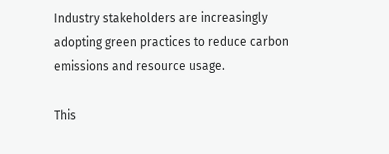Industry stakeholders are increasingly adopting green practices to reduce carbon emissions and resource usage.

This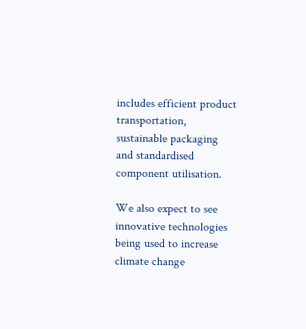includes efficient product transportation, sustainable packaging and standardised component utilisation.

We also expect to see innovative technologies being used to increase climate change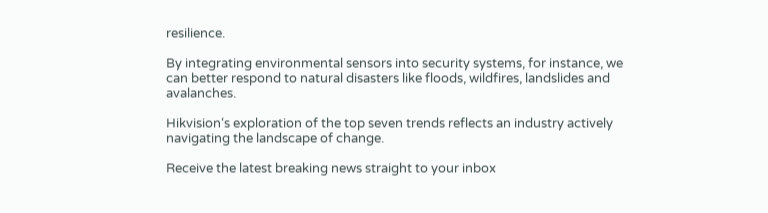resilience.

By integrating environmental sensors into security systems, for instance, we can better respond to natural disasters like floods, wildfires, landslides and avalanches.

Hikvision‘s exploration of the top seven trends reflects an industry actively navigating the landscape of change.

Receive the latest breaking news straight to your inbox